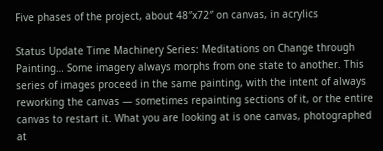Five phases of the project, about 48″x72″ on canvas, in acrylics

Status Update Time Machinery Series: Meditations on Change through Painting… Some imagery always morphs from one state to another. This series of images proceed in the same painting, with the intent of always reworking the canvas — sometimes repainting sections of it, or the entire canvas to restart it. What you are looking at is one canvas, photographed at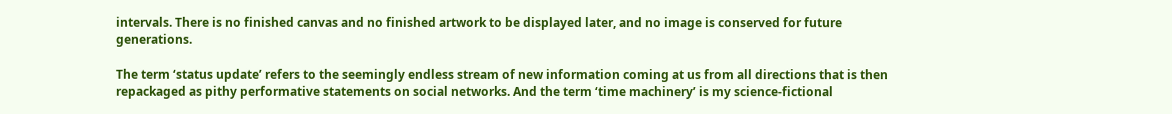intervals. There is no finished canvas and no finished artwork to be displayed later, and no image is conserved for future generations.

The term ‘status update’ refers to the seemingly endless stream of new information coming at us from all directions that is then repackaged as pithy performative statements on social networks. And the term ‘time machinery’ is my science-fictional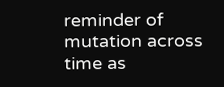reminder of mutation across time as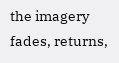the imagery fades, returns,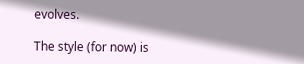evolves.

The style (for now) is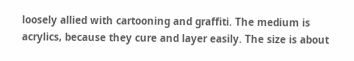loosely allied with cartooning and graffiti. The medium is acrylics, because they cure and layer easily. The size is about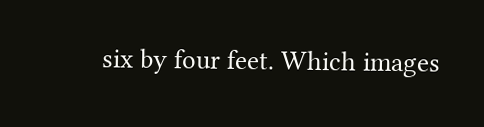six by four feet. Which images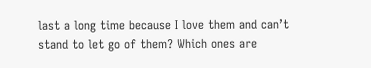last a long time because I love them and can’t stand to let go of them? Which ones are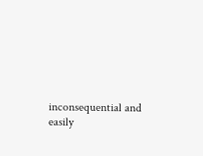inconsequential and easily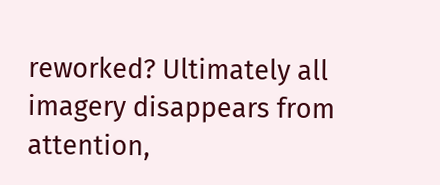reworked? Ultimately all imagery disappears from attention,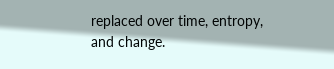replaced over time, entropy, and change.